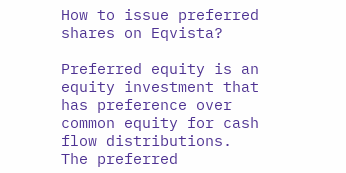How to issue preferred shares on Eqvista?

Preferred equity is an equity investment that has preference over common equity for cash flow distributions. The preferred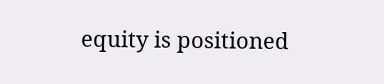equity is positioned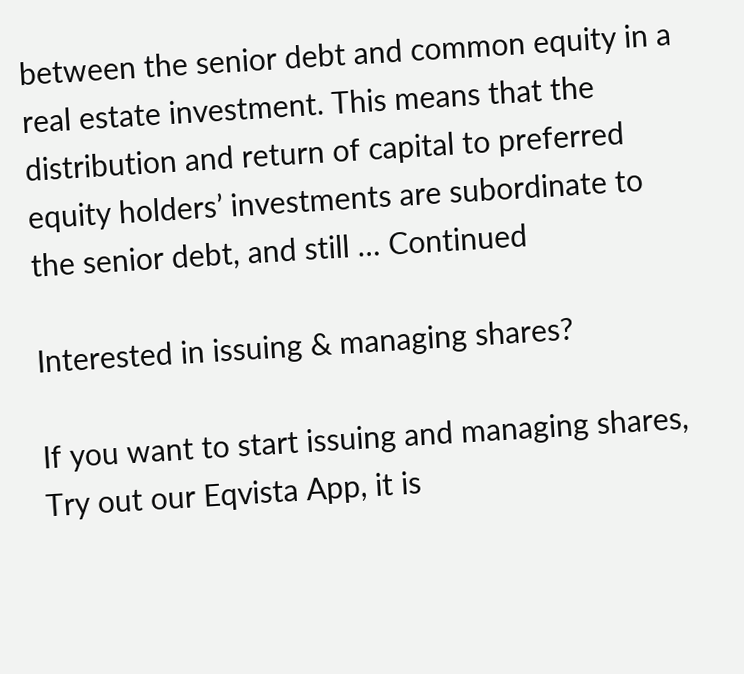between the senior debt and common equity in a real estate investment. This means that the distribution and return of capital to preferred equity holders’ investments are subordinate to the senior debt, and still … Continued

Interested in issuing & managing shares?

If you want to start issuing and managing shares, Try out our Eqvista App, it is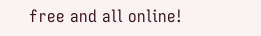free and all online!